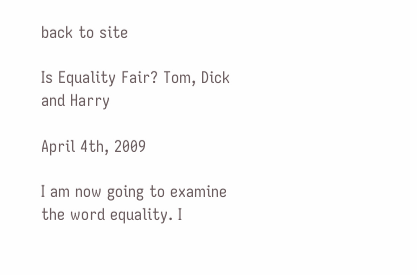back to site

Is Equality Fair? Tom, Dick and Harry

April 4th, 2009

I am now going to examine the word equality. I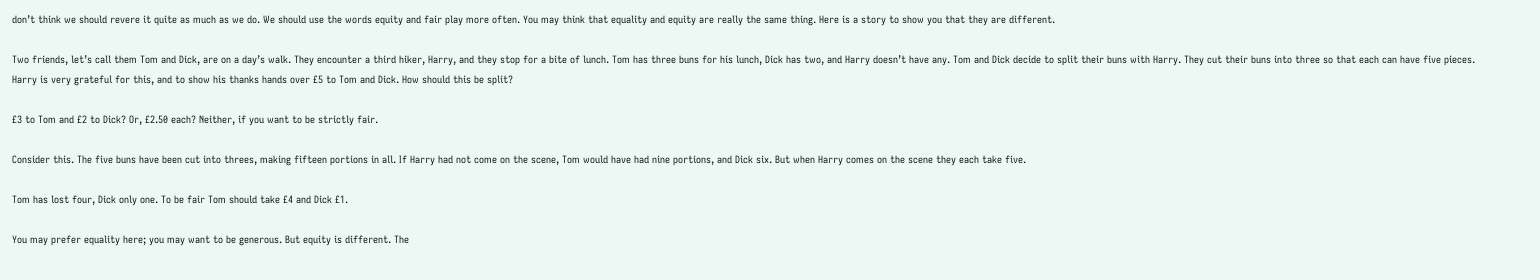don’t think we should revere it quite as much as we do. We should use the words equity and fair play more often. You may think that equality and equity are really the same thing. Here is a story to show you that they are different.

Two friends, let’s call them Tom and Dick, are on a day’s walk. They encounter a third hiker, Harry, and they stop for a bite of lunch. Tom has three buns for his lunch, Dick has two, and Harry doesn’t have any. Tom and Dick decide to split their buns with Harry. They cut their buns into three so that each can have five pieces. Harry is very grateful for this, and to show his thanks hands over £5 to Tom and Dick. How should this be split?

£3 to Tom and £2 to Dick? Or, £2.50 each? Neither, if you want to be strictly fair.

Consider this. The five buns have been cut into threes, making fifteen portions in all. If Harry had not come on the scene, Tom would have had nine portions, and Dick six. But when Harry comes on the scene they each take five.

Tom has lost four, Dick only one. To be fair Tom should take £4 and Dick £1.

You may prefer equality here; you may want to be generous. But equity is different. The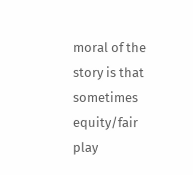moral of the story is that sometimes equity/fair play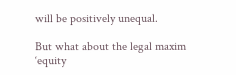will be positively unequal.

But what about the legal maxim ‘equity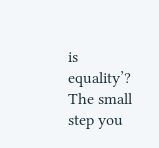is equality’? The small step you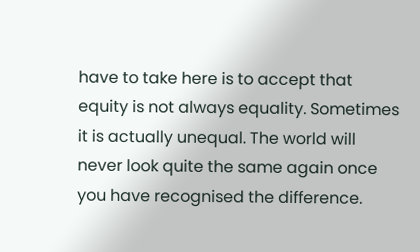have to take here is to accept that equity is not always equality. Sometimes it is actually unequal. The world will never look quite the same again once you have recognised the difference.